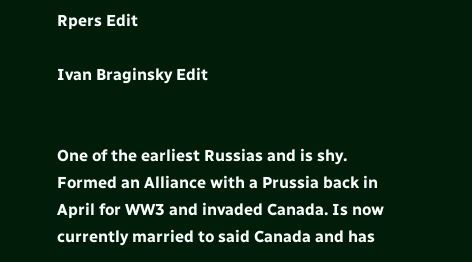Rpers Edit

Ivan Braginsky Edit


One of the earliest Russias and is shy. Formed an Alliance with a Prussia back in April for WW3 and invaded Canada. Is now currently married to said Canada and has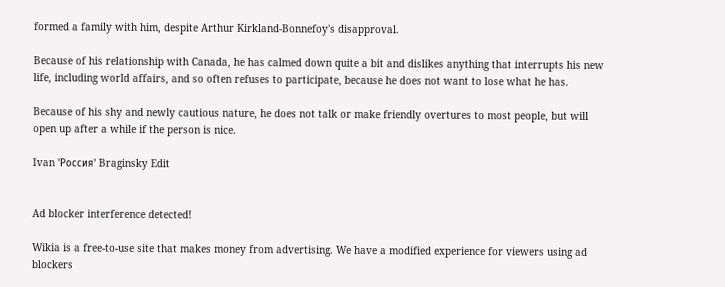formed a family with him, despite Arthur Kirkland-Bonnefoy's disapproval.

Because of his relationship with Canada, he has calmed down quite a bit and dislikes anything that interrupts his new life, including world affairs, and so often refuses to participate, because he does not want to lose what he has.

Because of his shy and newly cautious nature, he does not talk or make friendly overtures to most people, but will open up after a while if the person is nice.

Ivan 'Россия' Braginsky Edit


Ad blocker interference detected!

Wikia is a free-to-use site that makes money from advertising. We have a modified experience for viewers using ad blockers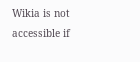Wikia is not accessible if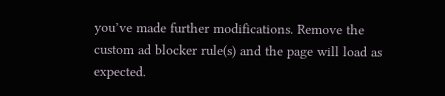you’ve made further modifications. Remove the custom ad blocker rule(s) and the page will load as expected.